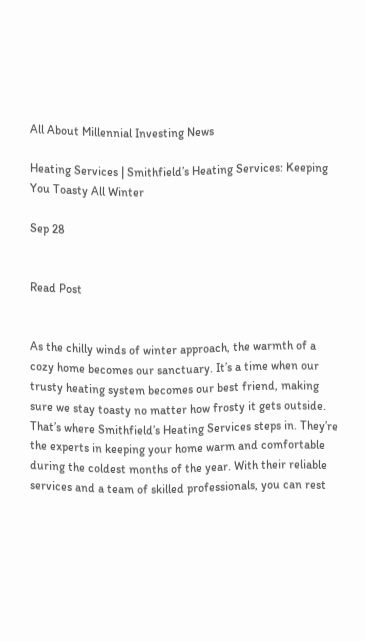All About Millennial Investing News

Heating Services | Smithfield’s Heating Services: Keeping You Toasty All Winter

Sep 28


Read Post


As the chilly winds of winter approach, the warmth of a cozy home becomes our sanctuary. It’s a time when our trusty heating system becomes our best friend, making sure we stay toasty no matter how frosty it gets outside. That’s where Smithfield’s Heating Services steps in. They’re the experts in keeping your home warm and comfortable during the coldest months of the year. With their reliable services and a team of skilled professionals, you can rest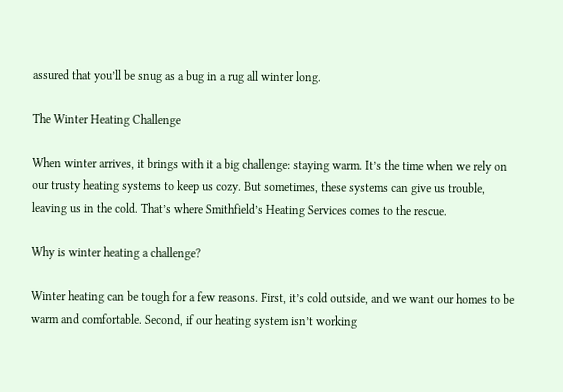assured that you’ll be snug as a bug in a rug all winter long.

The Winter Heating Challenge

When winter arrives, it brings with it a big challenge: staying warm. It’s the time when we rely on our trusty heating systems to keep us cozy. But sometimes, these systems can give us trouble, leaving us in the cold. That’s where Smithfield’s Heating Services comes to the rescue.

Why is winter heating a challenge?

Winter heating can be tough for a few reasons. First, it’s cold outside, and we want our homes to be warm and comfortable. Second, if our heating system isn’t working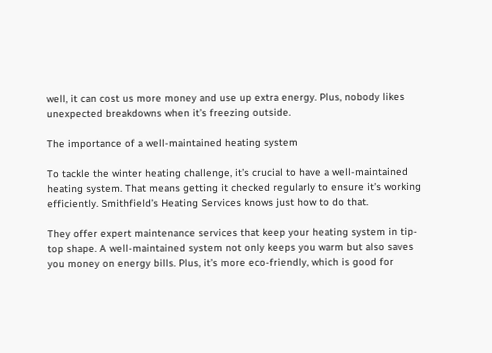well, it can cost us more money and use up extra energy. Plus, nobody likes unexpected breakdowns when it’s freezing outside.

The importance of a well-maintained heating system

To tackle the winter heating challenge, it’s crucial to have a well-maintained heating system. That means getting it checked regularly to ensure it’s working efficiently. Smithfield’s Heating Services knows just how to do that.

They offer expert maintenance services that keep your heating system in tip-top shape. A well-maintained system not only keeps you warm but also saves you money on energy bills. Plus, it’s more eco-friendly, which is good for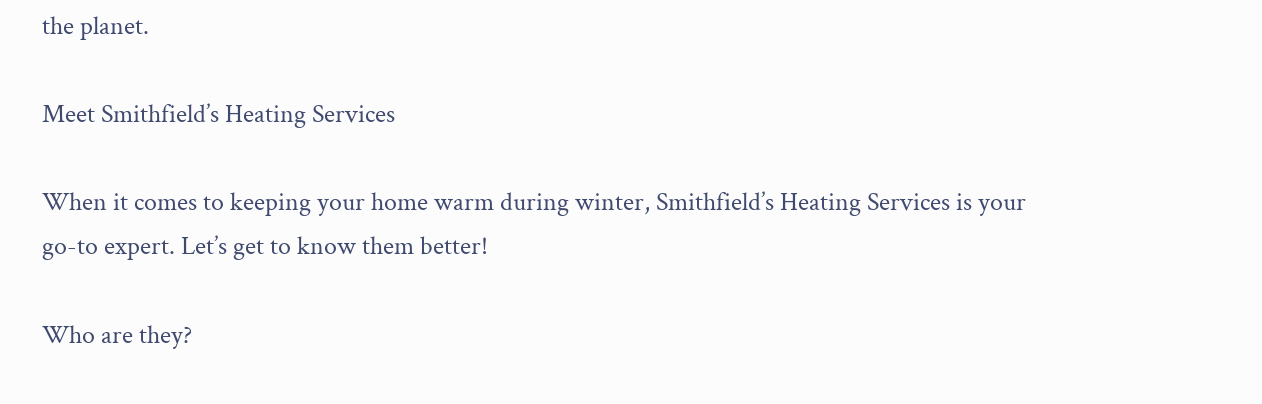the planet.

Meet Smithfield’s Heating Services

When it comes to keeping your home warm during winter, Smithfield’s Heating Services is your go-to expert. Let’s get to know them better!

Who are they?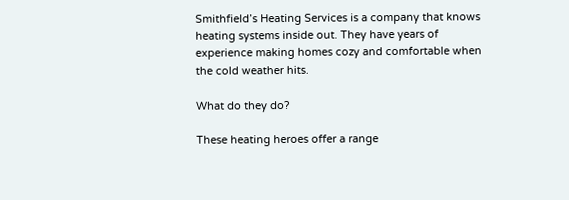Smithfield’s Heating Services is a company that knows heating systems inside out. They have years of experience making homes cozy and comfortable when the cold weather hits.

What do they do?

These heating heroes offer a range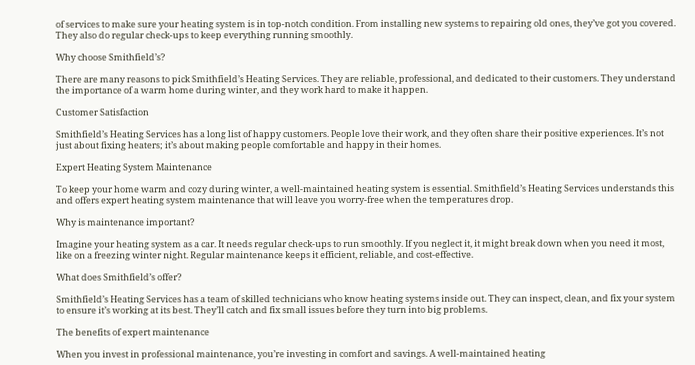of services to make sure your heating system is in top-notch condition. From installing new systems to repairing old ones, they’ve got you covered. They also do regular check-ups to keep everything running smoothly.

Why choose Smithfield’s?

There are many reasons to pick Smithfield’s Heating Services. They are reliable, professional, and dedicated to their customers. They understand the importance of a warm home during winter, and they work hard to make it happen.

Customer Satisfaction

Smithfield’s Heating Services has a long list of happy customers. People love their work, and they often share their positive experiences. It’s not just about fixing heaters; it’s about making people comfortable and happy in their homes.

Expert Heating System Maintenance

To keep your home warm and cozy during winter, a well-maintained heating system is essential. Smithfield’s Heating Services understands this and offers expert heating system maintenance that will leave you worry-free when the temperatures drop.

Why is maintenance important?

Imagine your heating system as a car. It needs regular check-ups to run smoothly. If you neglect it, it might break down when you need it most, like on a freezing winter night. Regular maintenance keeps it efficient, reliable, and cost-effective.

What does Smithfield’s offer?

Smithfield’s Heating Services has a team of skilled technicians who know heating systems inside out. They can inspect, clean, and fix your system to ensure it’s working at its best. They’ll catch and fix small issues before they turn into big problems.

The benefits of expert maintenance

When you invest in professional maintenance, you’re investing in comfort and savings. A well-maintained heating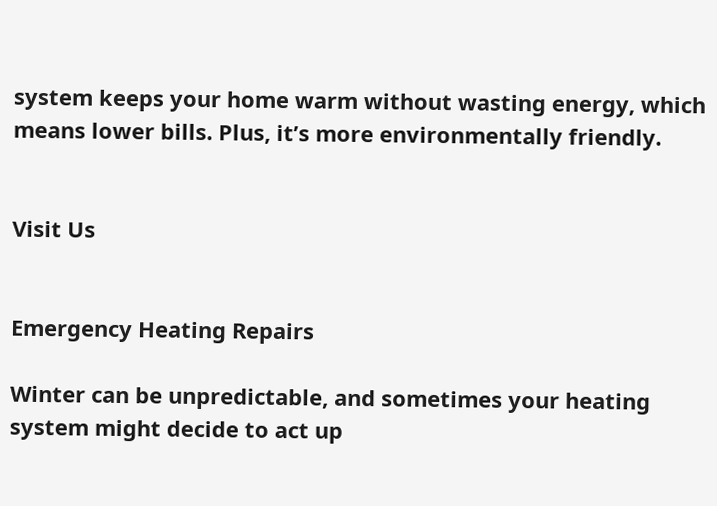system keeps your home warm without wasting energy, which means lower bills. Plus, it’s more environmentally friendly.


Visit Us


Emergency Heating Repairs

Winter can be unpredictable, and sometimes your heating system might decide to act up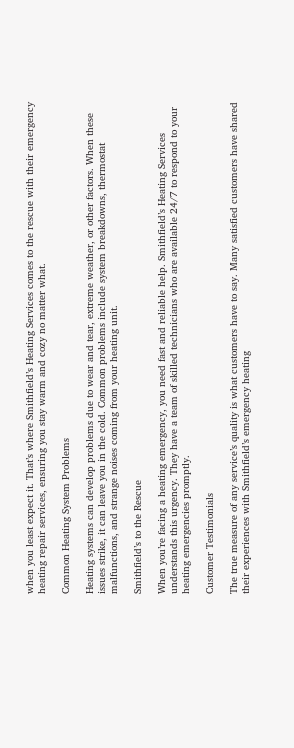when you least expect it. That’s where Smithfield’s Heating Services comes to the rescue with their emergency heating repair services, ensuring you stay warm and cozy no matter what.

Common Heating System Problems

Heating systems can develop problems due to wear and tear, extreme weather, or other factors. When these issues strike, it can leave you in the cold. Common problems include system breakdowns, thermostat malfunctions, and strange noises coming from your heating unit.

Smithfield’s to the Rescue

When you’re facing a heating emergency, you need fast and reliable help. Smithfield’s Heating Services understands this urgency. They have a team of skilled technicians who are available 24/7 to respond to your heating emergencies promptly.

Customer Testimonials

The true measure of any service’s quality is what customers have to say. Many satisfied customers have shared their experiences with Smithfield’s emergency heating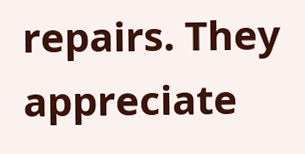repairs. They appreciate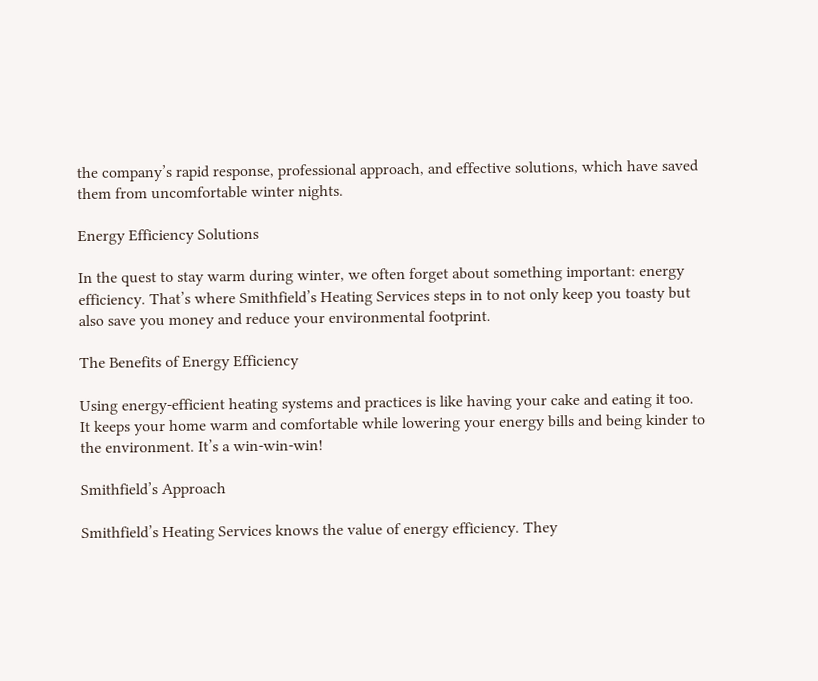the company’s rapid response, professional approach, and effective solutions, which have saved them from uncomfortable winter nights.

Energy Efficiency Solutions

In the quest to stay warm during winter, we often forget about something important: energy efficiency. That’s where Smithfield’s Heating Services steps in to not only keep you toasty but also save you money and reduce your environmental footprint.

The Benefits of Energy Efficiency

Using energy-efficient heating systems and practices is like having your cake and eating it too. It keeps your home warm and comfortable while lowering your energy bills and being kinder to the environment. It’s a win-win-win!

Smithfield’s Approach

Smithfield’s Heating Services knows the value of energy efficiency. They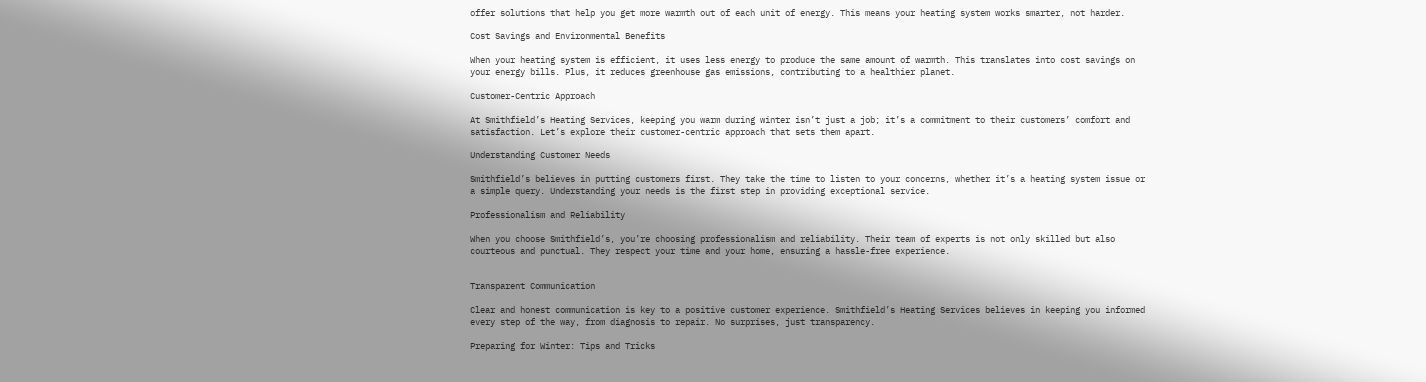offer solutions that help you get more warmth out of each unit of energy. This means your heating system works smarter, not harder.

Cost Savings and Environmental Benefits

When your heating system is efficient, it uses less energy to produce the same amount of warmth. This translates into cost savings on your energy bills. Plus, it reduces greenhouse gas emissions, contributing to a healthier planet.

Customer-Centric Approach

At Smithfield’s Heating Services, keeping you warm during winter isn’t just a job; it’s a commitment to their customers’ comfort and satisfaction. Let’s explore their customer-centric approach that sets them apart.

Understanding Customer Needs

Smithfield’s believes in putting customers first. They take the time to listen to your concerns, whether it’s a heating system issue or a simple query. Understanding your needs is the first step in providing exceptional service.

Professionalism and Reliability

When you choose Smithfield’s, you’re choosing professionalism and reliability. Their team of experts is not only skilled but also courteous and punctual. They respect your time and your home, ensuring a hassle-free experience.


Transparent Communication

Clear and honest communication is key to a positive customer experience. Smithfield’s Heating Services believes in keeping you informed every step of the way, from diagnosis to repair. No surprises, just transparency.

Preparing for Winter: Tips and Tricks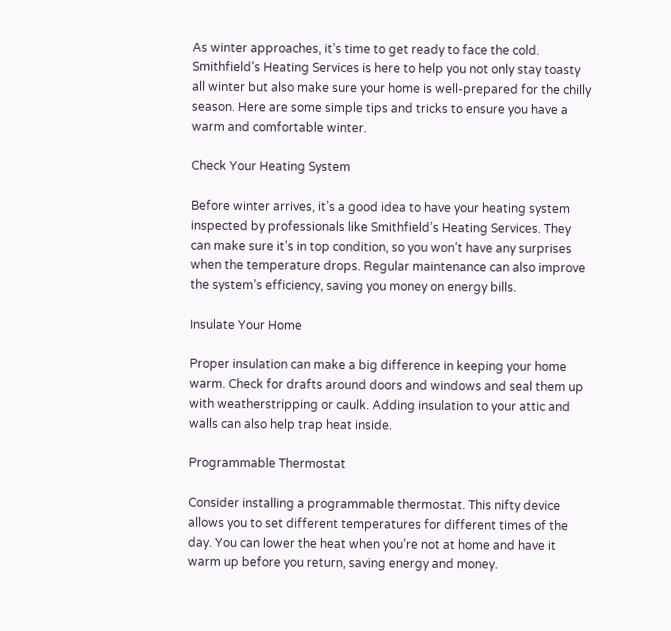As winter approaches, it’s time to get ready to face the cold. Smithfield’s Heating Services is here to help you not only stay toasty all winter but also make sure your home is well-prepared for the chilly season. Here are some simple tips and tricks to ensure you have a warm and comfortable winter.

Check Your Heating System

Before winter arrives, it’s a good idea to have your heating system inspected by professionals like Smithfield’s Heating Services. They can make sure it’s in top condition, so you won’t have any surprises when the temperature drops. Regular maintenance can also improve the system’s efficiency, saving you money on energy bills.

Insulate Your Home

Proper insulation can make a big difference in keeping your home warm. Check for drafts around doors and windows and seal them up with weatherstripping or caulk. Adding insulation to your attic and walls can also help trap heat inside.

Programmable Thermostat

Consider installing a programmable thermostat. This nifty device allows you to set different temperatures for different times of the day. You can lower the heat when you’re not at home and have it warm up before you return, saving energy and money.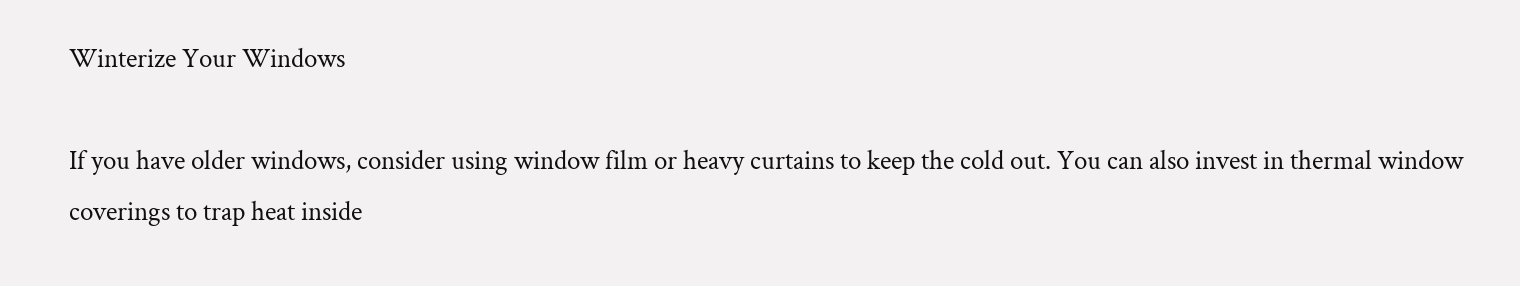Winterize Your Windows

If you have older windows, consider using window film or heavy curtains to keep the cold out. You can also invest in thermal window coverings to trap heat inside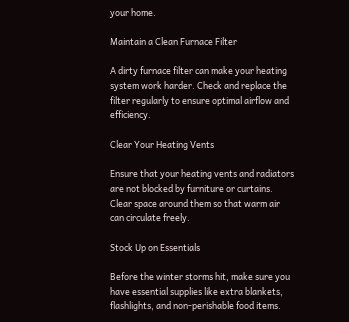your home.

Maintain a Clean Furnace Filter

A dirty furnace filter can make your heating system work harder. Check and replace the filter regularly to ensure optimal airflow and efficiency.

Clear Your Heating Vents

Ensure that your heating vents and radiators are not blocked by furniture or curtains. Clear space around them so that warm air can circulate freely.

Stock Up on Essentials

Before the winter storms hit, make sure you have essential supplies like extra blankets, flashlights, and non-perishable food items.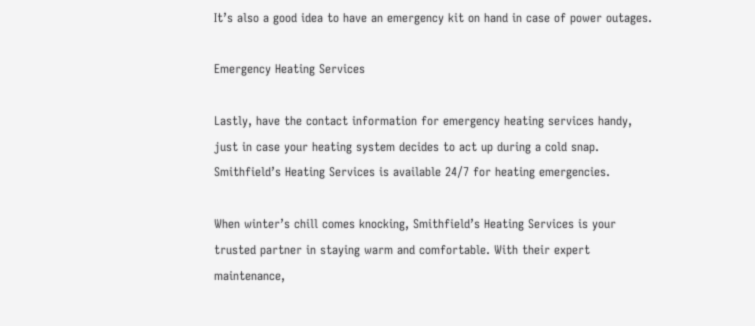It’s also a good idea to have an emergency kit on hand in case of power outages.

Emergency Heating Services

Lastly, have the contact information for emergency heating services handy, just in case your heating system decides to act up during a cold snap. Smithfield’s Heating Services is available 24/7 for heating emergencies.

When winter’s chill comes knocking, Smithfield’s Heating Services is your trusted partner in staying warm and comfortable. With their expert maintenance,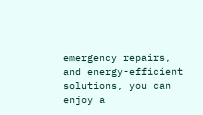emergency repairs, and energy-efficient solutions, you can enjoy a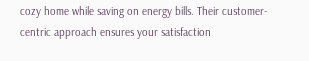cozy home while saving on energy bills. Their customer-centric approach ensures your satisfaction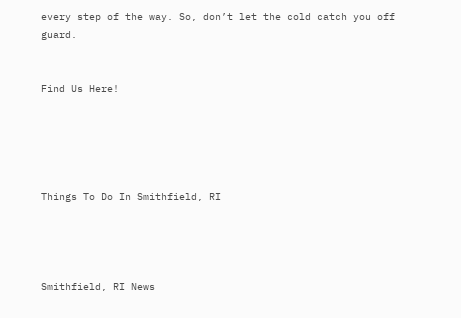every step of the way. So, don’t let the cold catch you off guard.


Find Us Here!





Things To Do In Smithfield, RI




Smithfield, RI News